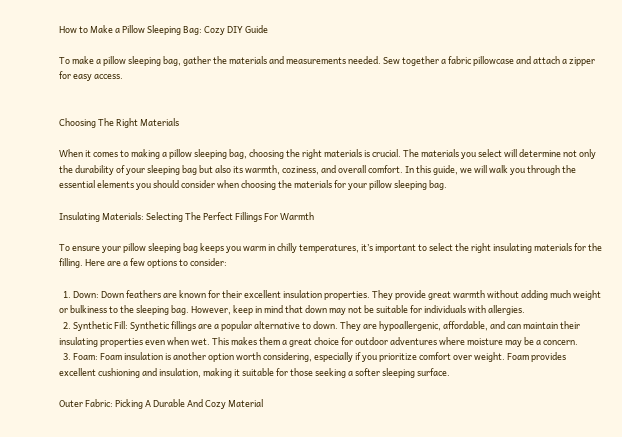How to Make a Pillow Sleeping Bag: Cozy DIY Guide

To make a pillow sleeping bag, gather the materials and measurements needed. Sew together a fabric pillowcase and attach a zipper for easy access.


Choosing The Right Materials

When it comes to making a pillow sleeping bag, choosing the right materials is crucial. The materials you select will determine not only the durability of your sleeping bag but also its warmth, coziness, and overall comfort. In this guide, we will walk you through the essential elements you should consider when choosing the materials for your pillow sleeping bag.

Insulating Materials: Selecting The Perfect Fillings For Warmth

To ensure your pillow sleeping bag keeps you warm in chilly temperatures, it’s important to select the right insulating materials for the filling. Here are a few options to consider:

  1. Down: Down feathers are known for their excellent insulation properties. They provide great warmth without adding much weight or bulkiness to the sleeping bag. However, keep in mind that down may not be suitable for individuals with allergies.
  2. Synthetic Fill: Synthetic fillings are a popular alternative to down. They are hypoallergenic, affordable, and can maintain their insulating properties even when wet. This makes them a great choice for outdoor adventures where moisture may be a concern.
  3. Foam: Foam insulation is another option worth considering, especially if you prioritize comfort over weight. Foam provides excellent cushioning and insulation, making it suitable for those seeking a softer sleeping surface.

Outer Fabric: Picking A Durable And Cozy Material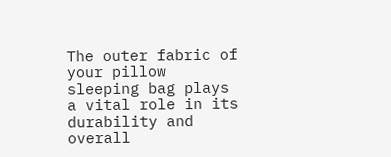The outer fabric of your pillow sleeping bag plays a vital role in its durability and overall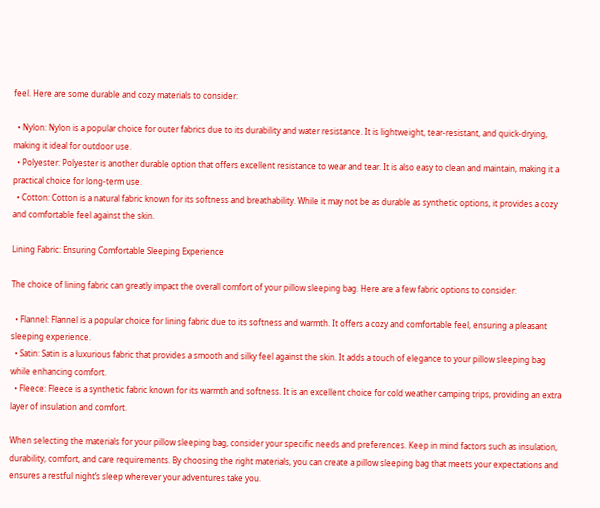feel. Here are some durable and cozy materials to consider:

  • Nylon: Nylon is a popular choice for outer fabrics due to its durability and water resistance. It is lightweight, tear-resistant, and quick-drying, making it ideal for outdoor use.
  • Polyester: Polyester is another durable option that offers excellent resistance to wear and tear. It is also easy to clean and maintain, making it a practical choice for long-term use.
  • Cotton: Cotton is a natural fabric known for its softness and breathability. While it may not be as durable as synthetic options, it provides a cozy and comfortable feel against the skin.

Lining Fabric: Ensuring Comfortable Sleeping Experience

The choice of lining fabric can greatly impact the overall comfort of your pillow sleeping bag. Here are a few fabric options to consider:

  • Flannel: Flannel is a popular choice for lining fabric due to its softness and warmth. It offers a cozy and comfortable feel, ensuring a pleasant sleeping experience.
  • Satin: Satin is a luxurious fabric that provides a smooth and silky feel against the skin. It adds a touch of elegance to your pillow sleeping bag while enhancing comfort.
  • Fleece: Fleece is a synthetic fabric known for its warmth and softness. It is an excellent choice for cold weather camping trips, providing an extra layer of insulation and comfort.

When selecting the materials for your pillow sleeping bag, consider your specific needs and preferences. Keep in mind factors such as insulation, durability, comfort, and care requirements. By choosing the right materials, you can create a pillow sleeping bag that meets your expectations and ensures a restful night’s sleep wherever your adventures take you.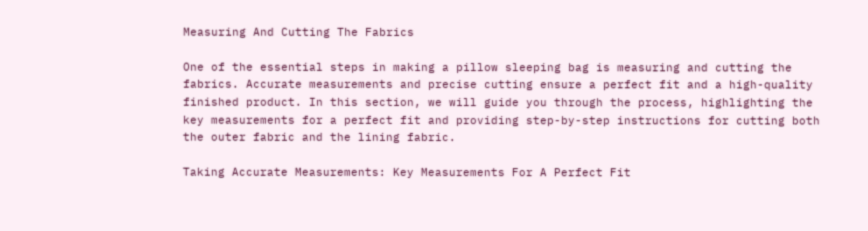Measuring And Cutting The Fabrics

One of the essential steps in making a pillow sleeping bag is measuring and cutting the fabrics. Accurate measurements and precise cutting ensure a perfect fit and a high-quality finished product. In this section, we will guide you through the process, highlighting the key measurements for a perfect fit and providing step-by-step instructions for cutting both the outer fabric and the lining fabric.

Taking Accurate Measurements: Key Measurements For A Perfect Fit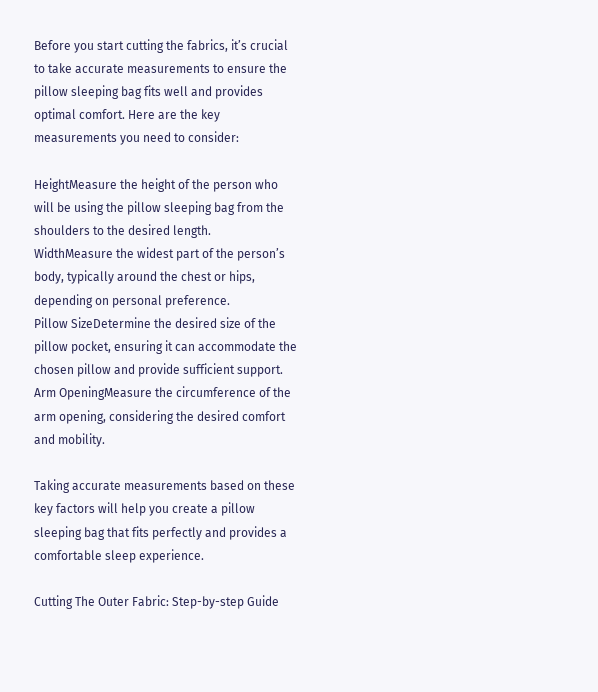Before you start cutting the fabrics, it’s crucial to take accurate measurements to ensure the pillow sleeping bag fits well and provides optimal comfort. Here are the key measurements you need to consider:

HeightMeasure the height of the person who will be using the pillow sleeping bag from the shoulders to the desired length.
WidthMeasure the widest part of the person’s body, typically around the chest or hips, depending on personal preference.
Pillow SizeDetermine the desired size of the pillow pocket, ensuring it can accommodate the chosen pillow and provide sufficient support.
Arm OpeningMeasure the circumference of the arm opening, considering the desired comfort and mobility.

Taking accurate measurements based on these key factors will help you create a pillow sleeping bag that fits perfectly and provides a comfortable sleep experience.

Cutting The Outer Fabric: Step-by-step Guide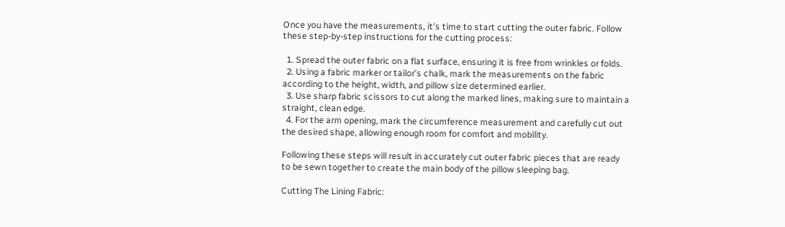Once you have the measurements, it’s time to start cutting the outer fabric. Follow these step-by-step instructions for the cutting process:

  1. Spread the outer fabric on a flat surface, ensuring it is free from wrinkles or folds.
  2. Using a fabric marker or tailor’s chalk, mark the measurements on the fabric according to the height, width, and pillow size determined earlier.
  3. Use sharp fabric scissors to cut along the marked lines, making sure to maintain a straight, clean edge.
  4. For the arm opening, mark the circumference measurement and carefully cut out the desired shape, allowing enough room for comfort and mobility.

Following these steps will result in accurately cut outer fabric pieces that are ready to be sewn together to create the main body of the pillow sleeping bag.

Cutting The Lining Fabric: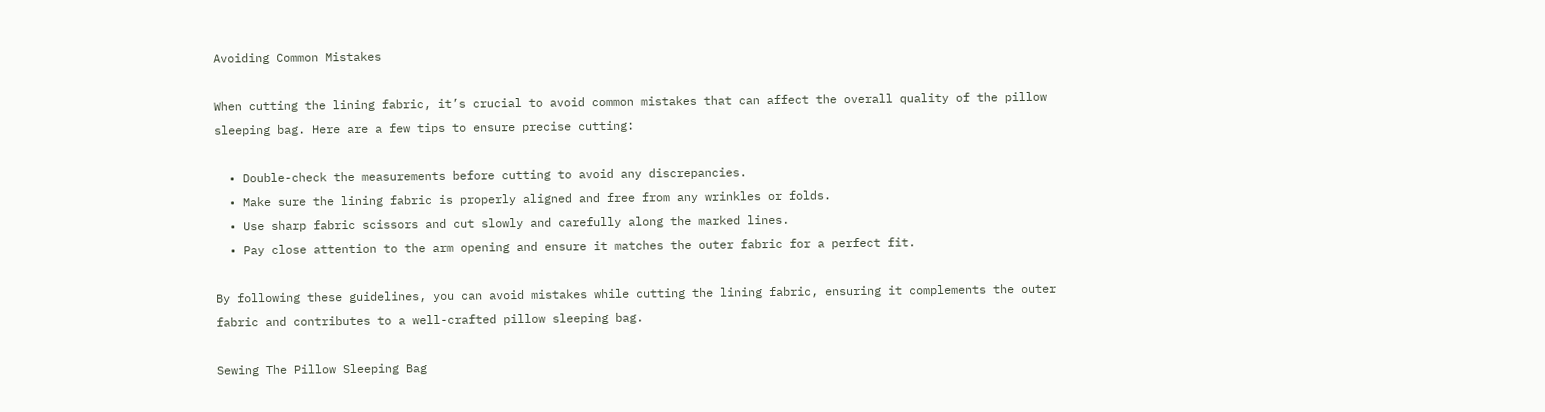Avoiding Common Mistakes

When cutting the lining fabric, it’s crucial to avoid common mistakes that can affect the overall quality of the pillow sleeping bag. Here are a few tips to ensure precise cutting:

  • Double-check the measurements before cutting to avoid any discrepancies.
  • Make sure the lining fabric is properly aligned and free from any wrinkles or folds.
  • Use sharp fabric scissors and cut slowly and carefully along the marked lines.
  • Pay close attention to the arm opening and ensure it matches the outer fabric for a perfect fit.

By following these guidelines, you can avoid mistakes while cutting the lining fabric, ensuring it complements the outer fabric and contributes to a well-crafted pillow sleeping bag.

Sewing The Pillow Sleeping Bag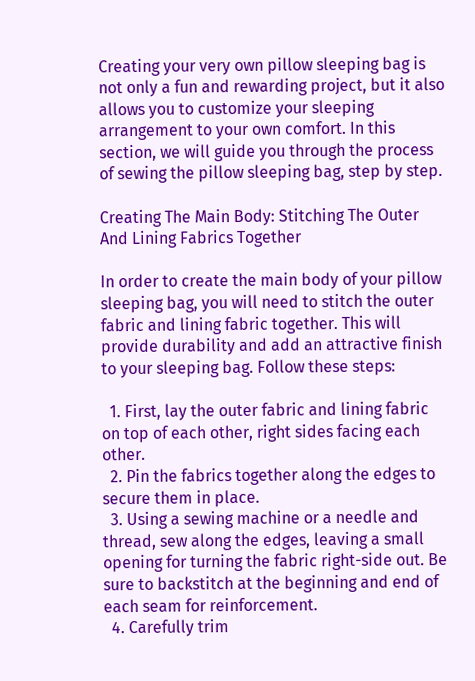Creating your very own pillow sleeping bag is not only a fun and rewarding project, but it also allows you to customize your sleeping arrangement to your own comfort. In this section, we will guide you through the process of sewing the pillow sleeping bag, step by step.

Creating The Main Body: Stitching The Outer And Lining Fabrics Together

In order to create the main body of your pillow sleeping bag, you will need to stitch the outer fabric and lining fabric together. This will provide durability and add an attractive finish to your sleeping bag. Follow these steps:

  1. First, lay the outer fabric and lining fabric on top of each other, right sides facing each other.
  2. Pin the fabrics together along the edges to secure them in place.
  3. Using a sewing machine or a needle and thread, sew along the edges, leaving a small opening for turning the fabric right-side out. Be sure to backstitch at the beginning and end of each seam for reinforcement.
  4. Carefully trim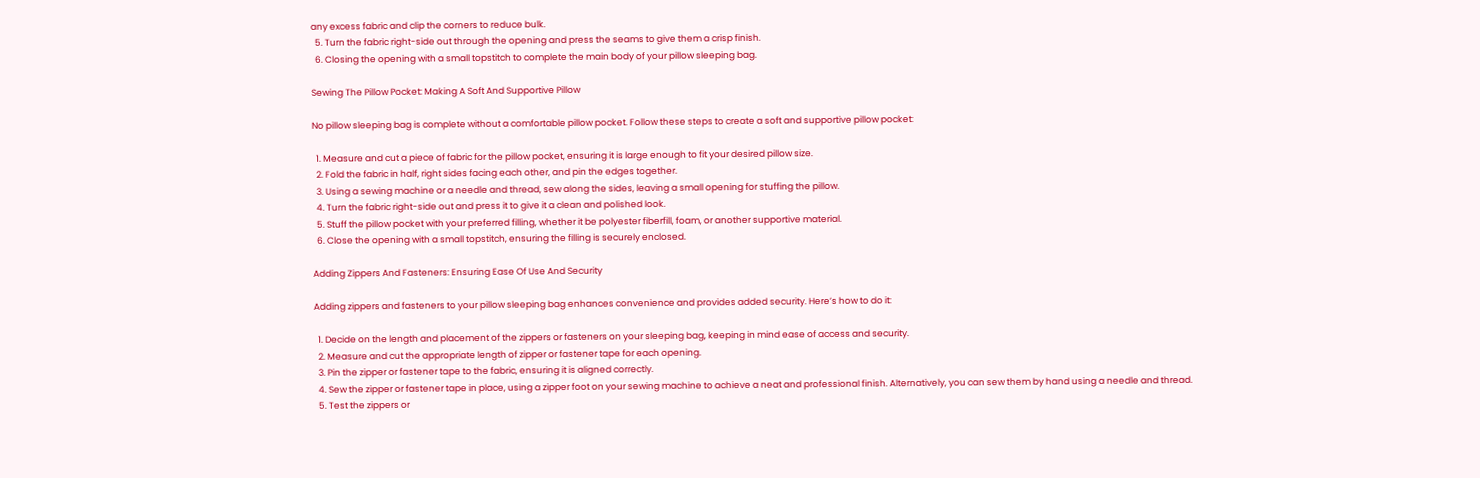any excess fabric and clip the corners to reduce bulk.
  5. Turn the fabric right-side out through the opening and press the seams to give them a crisp finish.
  6. Closing the opening with a small topstitch to complete the main body of your pillow sleeping bag.

Sewing The Pillow Pocket: Making A Soft And Supportive Pillow

No pillow sleeping bag is complete without a comfortable pillow pocket. Follow these steps to create a soft and supportive pillow pocket:

  1. Measure and cut a piece of fabric for the pillow pocket, ensuring it is large enough to fit your desired pillow size.
  2. Fold the fabric in half, right sides facing each other, and pin the edges together.
  3. Using a sewing machine or a needle and thread, sew along the sides, leaving a small opening for stuffing the pillow.
  4. Turn the fabric right-side out and press it to give it a clean and polished look.
  5. Stuff the pillow pocket with your preferred filling, whether it be polyester fiberfill, foam, or another supportive material.
  6. Close the opening with a small topstitch, ensuring the filling is securely enclosed.

Adding Zippers And Fasteners: Ensuring Ease Of Use And Security

Adding zippers and fasteners to your pillow sleeping bag enhances convenience and provides added security. Here’s how to do it:

  1. Decide on the length and placement of the zippers or fasteners on your sleeping bag, keeping in mind ease of access and security.
  2. Measure and cut the appropriate length of zipper or fastener tape for each opening.
  3. Pin the zipper or fastener tape to the fabric, ensuring it is aligned correctly.
  4. Sew the zipper or fastener tape in place, using a zipper foot on your sewing machine to achieve a neat and professional finish. Alternatively, you can sew them by hand using a needle and thread.
  5. Test the zippers or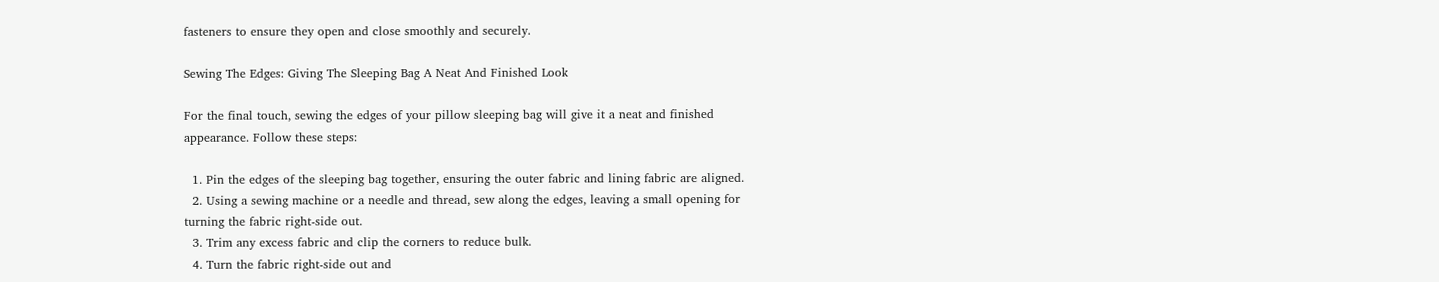fasteners to ensure they open and close smoothly and securely.

Sewing The Edges: Giving The Sleeping Bag A Neat And Finished Look

For the final touch, sewing the edges of your pillow sleeping bag will give it a neat and finished appearance. Follow these steps:

  1. Pin the edges of the sleeping bag together, ensuring the outer fabric and lining fabric are aligned.
  2. Using a sewing machine or a needle and thread, sew along the edges, leaving a small opening for turning the fabric right-side out.
  3. Trim any excess fabric and clip the corners to reduce bulk.
  4. Turn the fabric right-side out and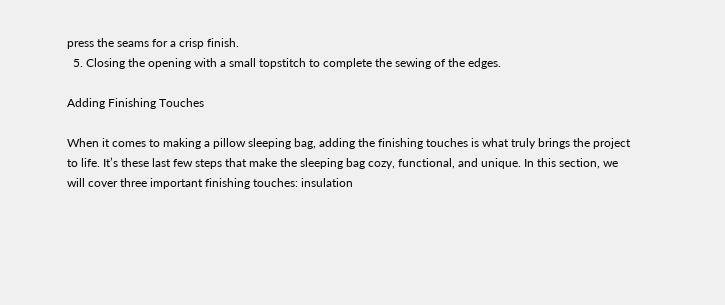press the seams for a crisp finish.
  5. Closing the opening with a small topstitch to complete the sewing of the edges.

Adding Finishing Touches

When it comes to making a pillow sleeping bag, adding the finishing touches is what truly brings the project to life. It’s these last few steps that make the sleeping bag cozy, functional, and unique. In this section, we will cover three important finishing touches: insulation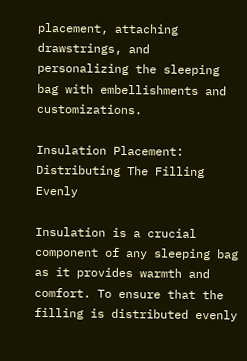placement, attaching drawstrings, and personalizing the sleeping bag with embellishments and customizations.

Insulation Placement: Distributing The Filling Evenly

Insulation is a crucial component of any sleeping bag as it provides warmth and comfort. To ensure that the filling is distributed evenly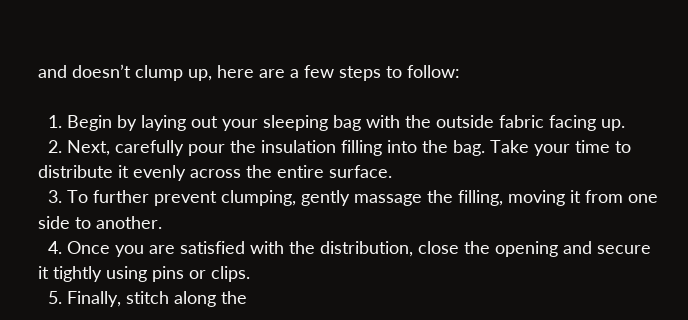and doesn’t clump up, here are a few steps to follow:

  1. Begin by laying out your sleeping bag with the outside fabric facing up.
  2. Next, carefully pour the insulation filling into the bag. Take your time to distribute it evenly across the entire surface.
  3. To further prevent clumping, gently massage the filling, moving it from one side to another.
  4. Once you are satisfied with the distribution, close the opening and secure it tightly using pins or clips.
  5. Finally, stitch along the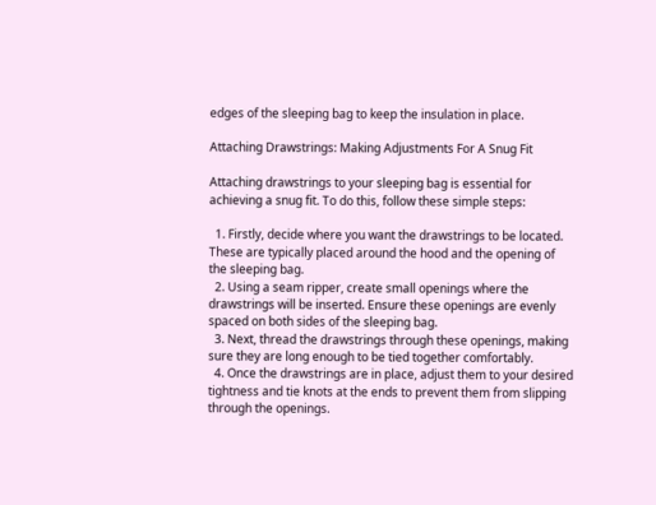edges of the sleeping bag to keep the insulation in place.

Attaching Drawstrings: Making Adjustments For A Snug Fit

Attaching drawstrings to your sleeping bag is essential for achieving a snug fit. To do this, follow these simple steps:

  1. Firstly, decide where you want the drawstrings to be located. These are typically placed around the hood and the opening of the sleeping bag.
  2. Using a seam ripper, create small openings where the drawstrings will be inserted. Ensure these openings are evenly spaced on both sides of the sleeping bag.
  3. Next, thread the drawstrings through these openings, making sure they are long enough to be tied together comfortably.
  4. Once the drawstrings are in place, adjust them to your desired tightness and tie knots at the ends to prevent them from slipping through the openings.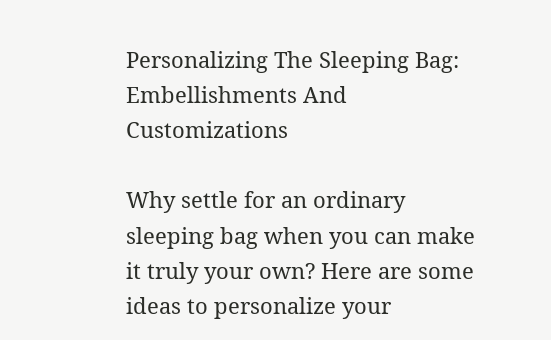Personalizing The Sleeping Bag: Embellishments And Customizations

Why settle for an ordinary sleeping bag when you can make it truly your own? Here are some ideas to personalize your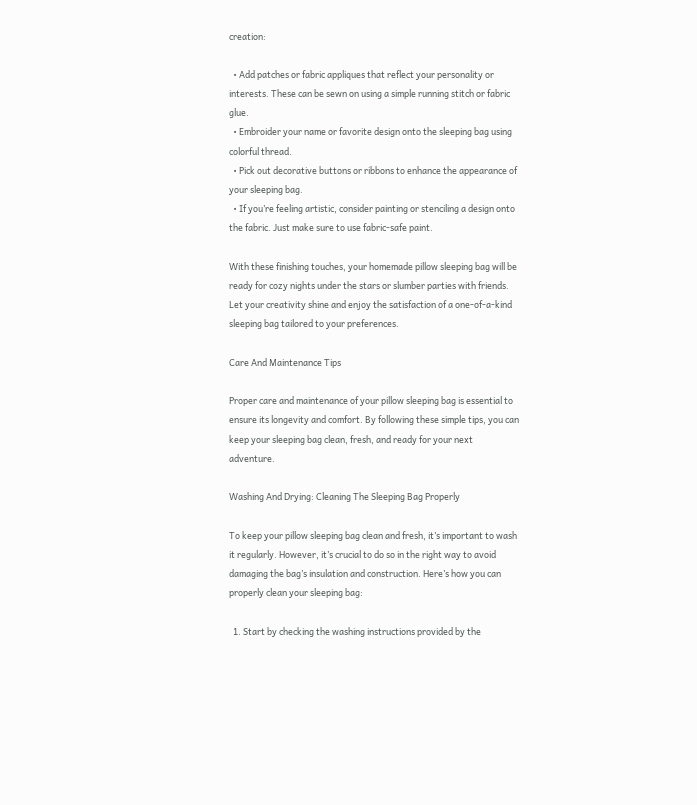creation:

  • Add patches or fabric appliques that reflect your personality or interests. These can be sewn on using a simple running stitch or fabric glue.
  • Embroider your name or favorite design onto the sleeping bag using colorful thread.
  • Pick out decorative buttons or ribbons to enhance the appearance of your sleeping bag.
  • If you’re feeling artistic, consider painting or stenciling a design onto the fabric. Just make sure to use fabric-safe paint.

With these finishing touches, your homemade pillow sleeping bag will be ready for cozy nights under the stars or slumber parties with friends. Let your creativity shine and enjoy the satisfaction of a one-of-a-kind sleeping bag tailored to your preferences.

Care And Maintenance Tips

Proper care and maintenance of your pillow sleeping bag is essential to ensure its longevity and comfort. By following these simple tips, you can keep your sleeping bag clean, fresh, and ready for your next adventure.

Washing And Drying: Cleaning The Sleeping Bag Properly

To keep your pillow sleeping bag clean and fresh, it’s important to wash it regularly. However, it’s crucial to do so in the right way to avoid damaging the bag’s insulation and construction. Here’s how you can properly clean your sleeping bag:

  1. Start by checking the washing instructions provided by the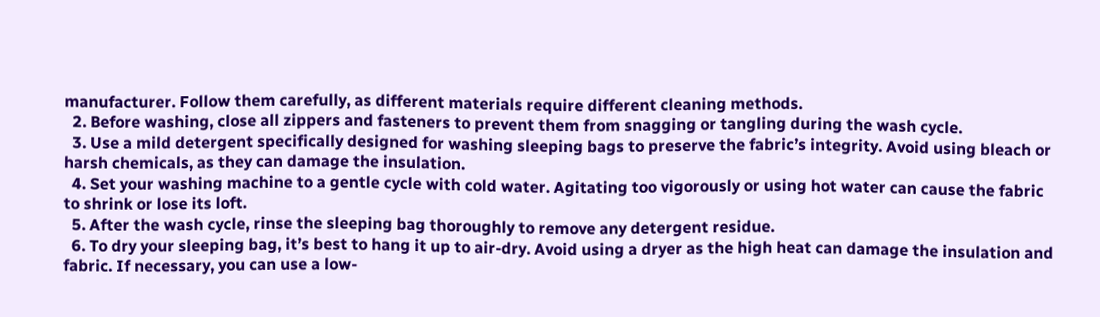manufacturer. Follow them carefully, as different materials require different cleaning methods.
  2. Before washing, close all zippers and fasteners to prevent them from snagging or tangling during the wash cycle.
  3. Use a mild detergent specifically designed for washing sleeping bags to preserve the fabric’s integrity. Avoid using bleach or harsh chemicals, as they can damage the insulation.
  4. Set your washing machine to a gentle cycle with cold water. Agitating too vigorously or using hot water can cause the fabric to shrink or lose its loft.
  5. After the wash cycle, rinse the sleeping bag thoroughly to remove any detergent residue.
  6. To dry your sleeping bag, it’s best to hang it up to air-dry. Avoid using a dryer as the high heat can damage the insulation and fabric. If necessary, you can use a low-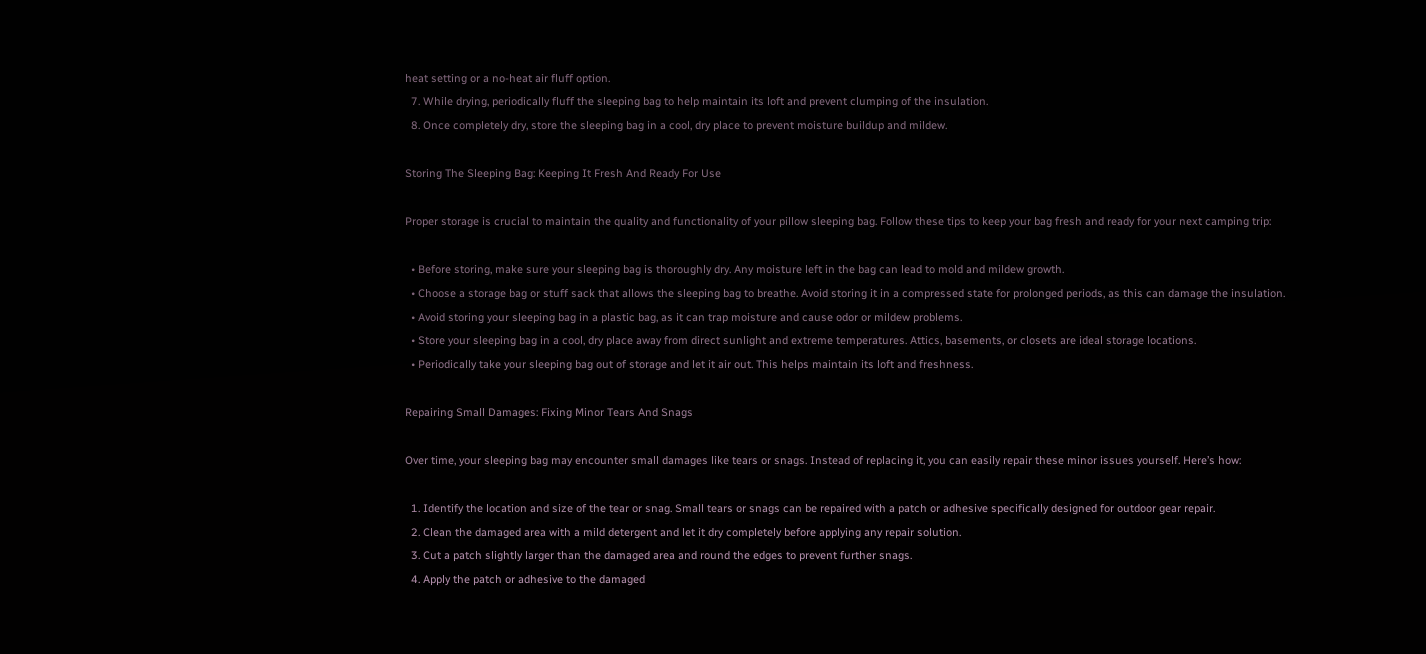heat setting or a no-heat air fluff option.
  7. While drying, periodically fluff the sleeping bag to help maintain its loft and prevent clumping of the insulation.
  8. Once completely dry, store the sleeping bag in a cool, dry place to prevent moisture buildup and mildew.

Storing The Sleeping Bag: Keeping It Fresh And Ready For Use

Proper storage is crucial to maintain the quality and functionality of your pillow sleeping bag. Follow these tips to keep your bag fresh and ready for your next camping trip:

  • Before storing, make sure your sleeping bag is thoroughly dry. Any moisture left in the bag can lead to mold and mildew growth.
  • Choose a storage bag or stuff sack that allows the sleeping bag to breathe. Avoid storing it in a compressed state for prolonged periods, as this can damage the insulation.
  • Avoid storing your sleeping bag in a plastic bag, as it can trap moisture and cause odor or mildew problems.
  • Store your sleeping bag in a cool, dry place away from direct sunlight and extreme temperatures. Attics, basements, or closets are ideal storage locations.
  • Periodically take your sleeping bag out of storage and let it air out. This helps maintain its loft and freshness.

Repairing Small Damages: Fixing Minor Tears And Snags

Over time, your sleeping bag may encounter small damages like tears or snags. Instead of replacing it, you can easily repair these minor issues yourself. Here’s how:

  1. Identify the location and size of the tear or snag. Small tears or snags can be repaired with a patch or adhesive specifically designed for outdoor gear repair.
  2. Clean the damaged area with a mild detergent and let it dry completely before applying any repair solution.
  3. Cut a patch slightly larger than the damaged area and round the edges to prevent further snags.
  4. Apply the patch or adhesive to the damaged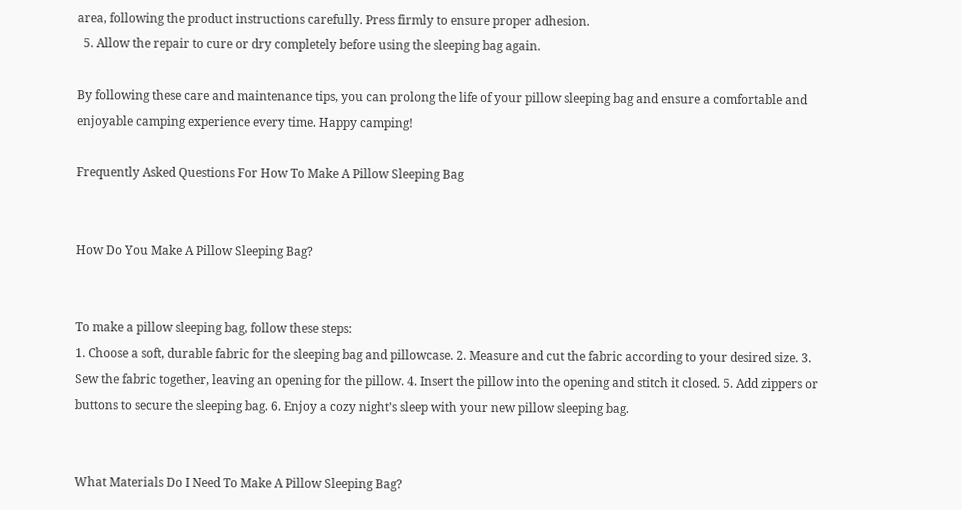area, following the product instructions carefully. Press firmly to ensure proper adhesion.
  5. Allow the repair to cure or dry completely before using the sleeping bag again.

By following these care and maintenance tips, you can prolong the life of your pillow sleeping bag and ensure a comfortable and enjoyable camping experience every time. Happy camping!

Frequently Asked Questions For How To Make A Pillow Sleeping Bag


How Do You Make A Pillow Sleeping Bag?


To make a pillow sleeping bag, follow these steps:
1. Choose a soft, durable fabric for the sleeping bag and pillowcase. 2. Measure and cut the fabric according to your desired size. 3. Sew the fabric together, leaving an opening for the pillow. 4. Insert the pillow into the opening and stitch it closed. 5. Add zippers or buttons to secure the sleeping bag. 6. Enjoy a cozy night’s sleep with your new pillow sleeping bag.


What Materials Do I Need To Make A Pillow Sleeping Bag?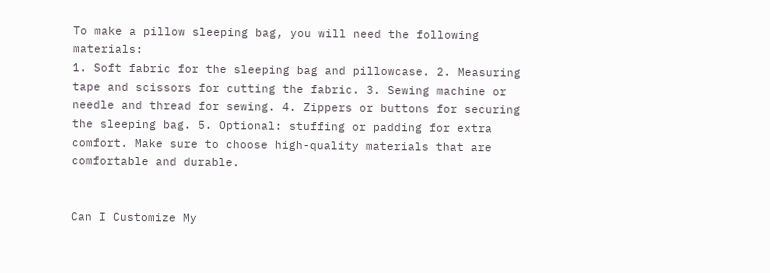To make a pillow sleeping bag, you will need the following materials:
1. Soft fabric for the sleeping bag and pillowcase. 2. Measuring tape and scissors for cutting the fabric. 3. Sewing machine or needle and thread for sewing. 4. Zippers or buttons for securing the sleeping bag. 5. Optional: stuffing or padding for extra comfort. Make sure to choose high-quality materials that are comfortable and durable.


Can I Customize My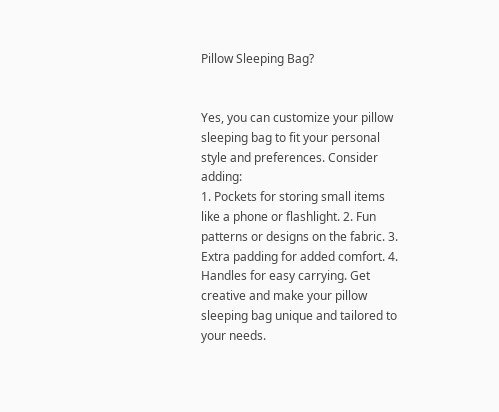Pillow Sleeping Bag?


Yes, you can customize your pillow sleeping bag to fit your personal style and preferences. Consider adding:
1. Pockets for storing small items like a phone or flashlight. 2. Fun patterns or designs on the fabric. 3. Extra padding for added comfort. 4. Handles for easy carrying. Get creative and make your pillow sleeping bag unique and tailored to your needs.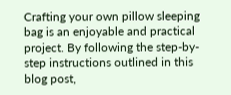Crafting your own pillow sleeping bag is an enjoyable and practical project. By following the step-by-step instructions outlined in this blog post,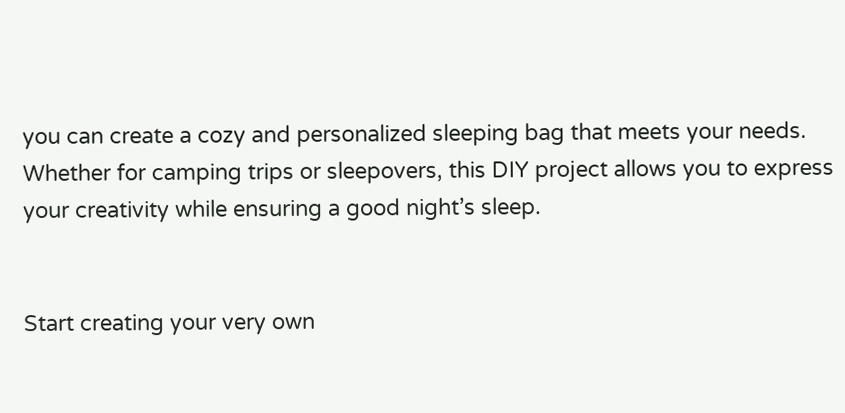you can create a cozy and personalized sleeping bag that meets your needs. Whether for camping trips or sleepovers, this DIY project allows you to express your creativity while ensuring a good night’s sleep.


Start creating your very own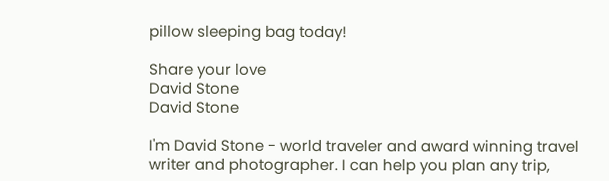pillow sleeping bag today!

Share your love
David Stone
David Stone

I'm David Stone - world traveler and award winning travel writer and photographer. I can help you plan any trip,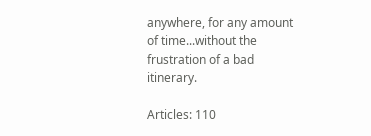anywhere, for any amount of time...without the frustration of a bad itinerary.

Articles: 110